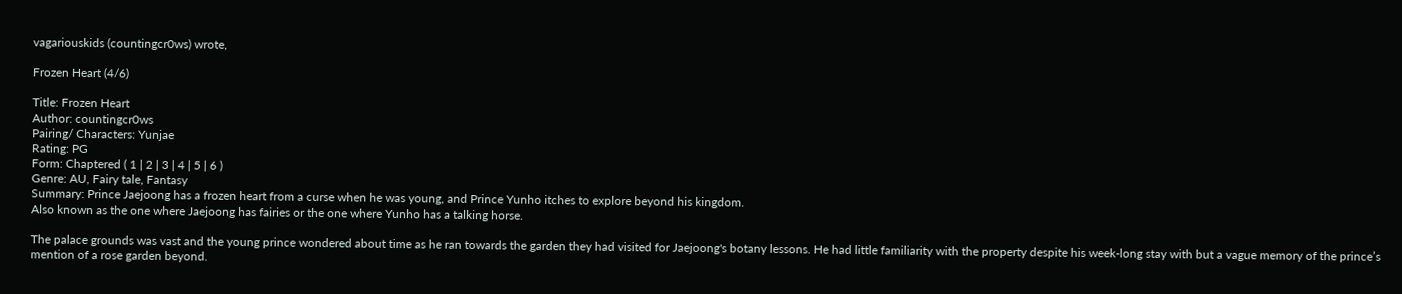vagariouskids (countingcr0ws) wrote,

Frozen Heart (4/6)

Title: Frozen Heart
Author: countingcr0ws
Pairing/ Characters: Yunjae
Rating: PG
Form: Chaptered ( 1 | 2 | 3 | 4 | 5 | 6 )
Genre: AU, Fairy tale, Fantasy
Summary: Prince Jaejoong has a frozen heart from a curse when he was young, and Prince Yunho itches to explore beyond his kingdom.
Also known as the one where Jaejoong has fairies or the one where Yunho has a talking horse.

The palace grounds was vast and the young prince wondered about time as he ran towards the garden they had visited for Jaejoong's botany lessons. He had little familiarity with the property despite his week-long stay with but a vague memory of the prince’s mention of a rose garden beyond.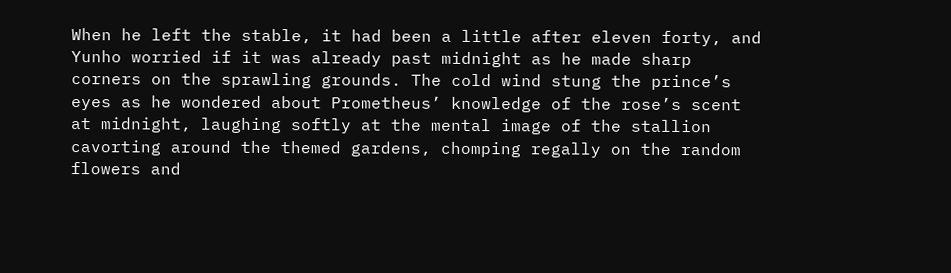When he left the stable, it had been a little after eleven forty, and Yunho worried if it was already past midnight as he made sharp corners on the sprawling grounds. The cold wind stung the prince’s eyes as he wondered about Prometheus’ knowledge of the rose’s scent at midnight, laughing softly at the mental image of the stallion cavorting around the themed gardens, chomping regally on the random flowers and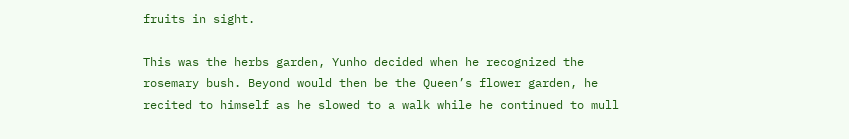fruits in sight.

This was the herbs garden, Yunho decided when he recognized the rosemary bush. Beyond would then be the Queen’s flower garden, he recited to himself as he slowed to a walk while he continued to mull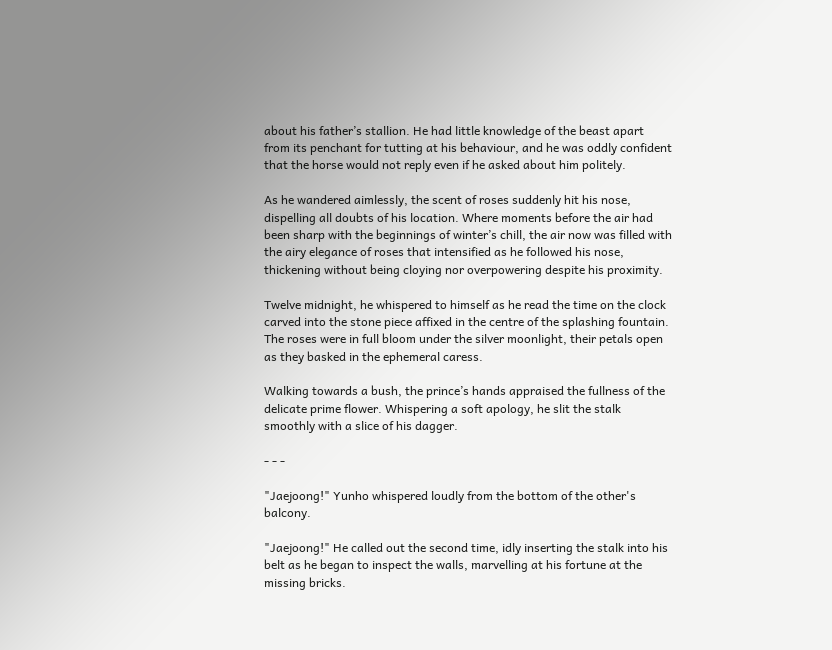about his father’s stallion. He had little knowledge of the beast apart from its penchant for tutting at his behaviour, and he was oddly confident that the horse would not reply even if he asked about him politely.

As he wandered aimlessly, the scent of roses suddenly hit his nose, dispelling all doubts of his location. Where moments before the air had been sharp with the beginnings of winter’s chill, the air now was filled with the airy elegance of roses that intensified as he followed his nose, thickening without being cloying nor overpowering despite his proximity.

Twelve midnight, he whispered to himself as he read the time on the clock carved into the stone piece affixed in the centre of the splashing fountain. The roses were in full bloom under the silver moonlight, their petals open as they basked in the ephemeral caress.

Walking towards a bush, the prince’s hands appraised the fullness of the delicate prime flower. Whispering a soft apology, he slit the stalk smoothly with a slice of his dagger.

- - -

"Jaejoong!" Yunho whispered loudly from the bottom of the other's balcony.

"Jaejoong!" He called out the second time, idly inserting the stalk into his belt as he began to inspect the walls, marvelling at his fortune at the missing bricks.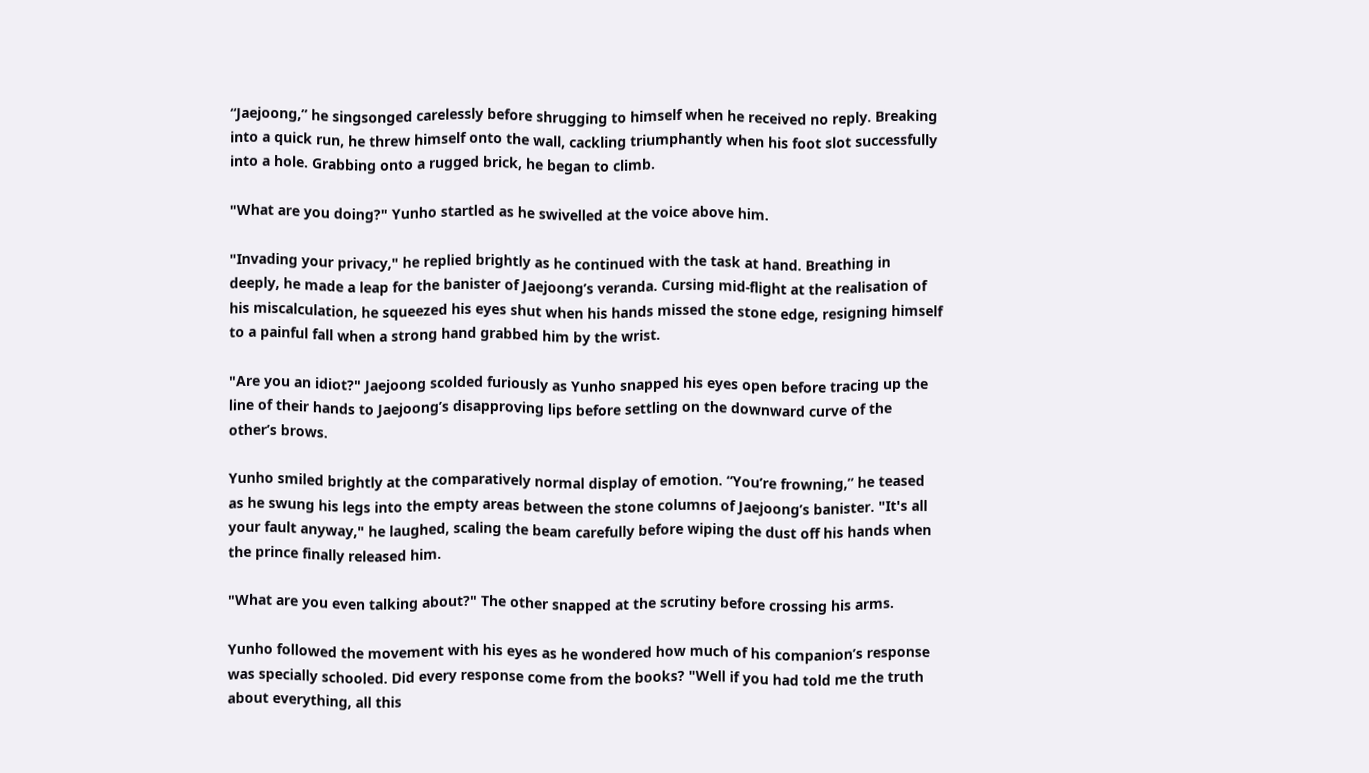“Jaejoong,” he singsonged carelessly before shrugging to himself when he received no reply. Breaking into a quick run, he threw himself onto the wall, cackling triumphantly when his foot slot successfully into a hole. Grabbing onto a rugged brick, he began to climb.

"What are you doing?" Yunho startled as he swivelled at the voice above him.

"Invading your privacy," he replied brightly as he continued with the task at hand. Breathing in deeply, he made a leap for the banister of Jaejoong’s veranda. Cursing mid-flight at the realisation of his miscalculation, he squeezed his eyes shut when his hands missed the stone edge, resigning himself to a painful fall when a strong hand grabbed him by the wrist.

"Are you an idiot?" Jaejoong scolded furiously as Yunho snapped his eyes open before tracing up the line of their hands to Jaejoong’s disapproving lips before settling on the downward curve of the other’s brows.

Yunho smiled brightly at the comparatively normal display of emotion. “You’re frowning,” he teased as he swung his legs into the empty areas between the stone columns of Jaejoong’s banister. "It's all your fault anyway," he laughed, scaling the beam carefully before wiping the dust off his hands when the prince finally released him.

"What are you even talking about?" The other snapped at the scrutiny before crossing his arms.

Yunho followed the movement with his eyes as he wondered how much of his companion’s response was specially schooled. Did every response come from the books? "Well if you had told me the truth about everything, all this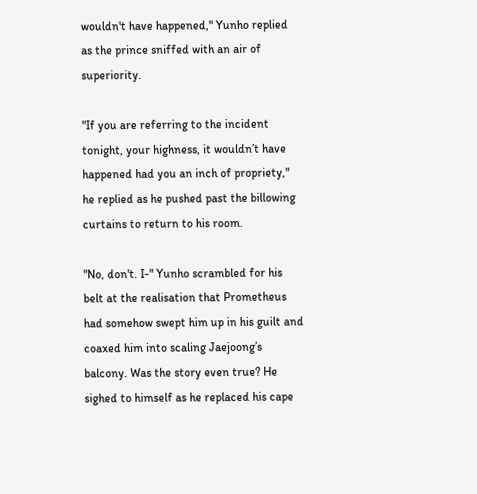wouldn't have happened," Yunho replied as the prince sniffed with an air of superiority.

"If you are referring to the incident tonight, your highness, it wouldn’t have happened had you an inch of propriety," he replied as he pushed past the billowing curtains to return to his room.

"No, don't. I-" Yunho scrambled for his belt at the realisation that Prometheus had somehow swept him up in his guilt and coaxed him into scaling Jaejoong’s balcony. Was the story even true? He sighed to himself as he replaced his cape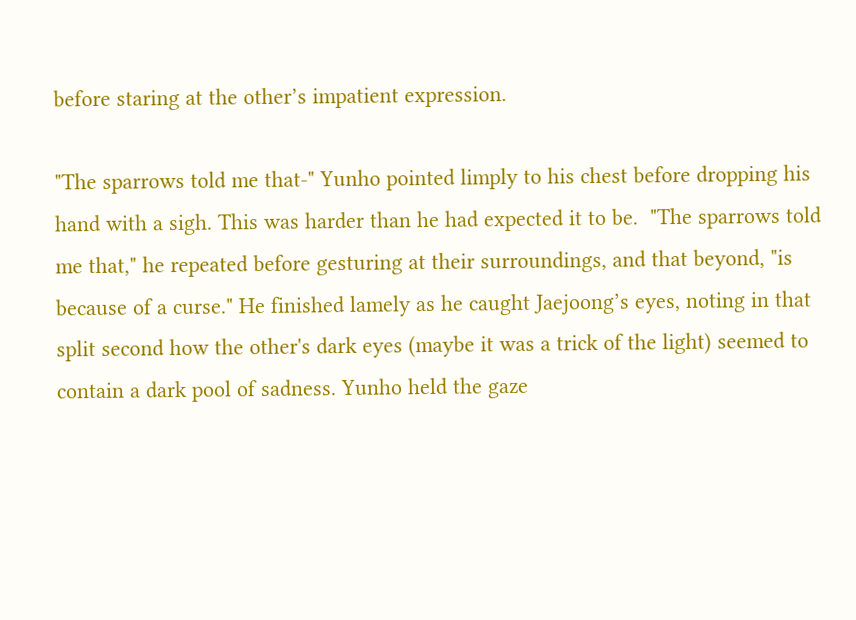before staring at the other’s impatient expression.

"The sparrows told me that-" Yunho pointed limply to his chest before dropping his hand with a sigh. This was harder than he had expected it to be.  "The sparrows told me that," he repeated before gesturing at their surroundings, and that beyond, "is because of a curse." He finished lamely as he caught Jaejoong’s eyes, noting in that split second how the other's dark eyes (maybe it was a trick of the light) seemed to contain a dark pool of sadness. Yunho held the gaze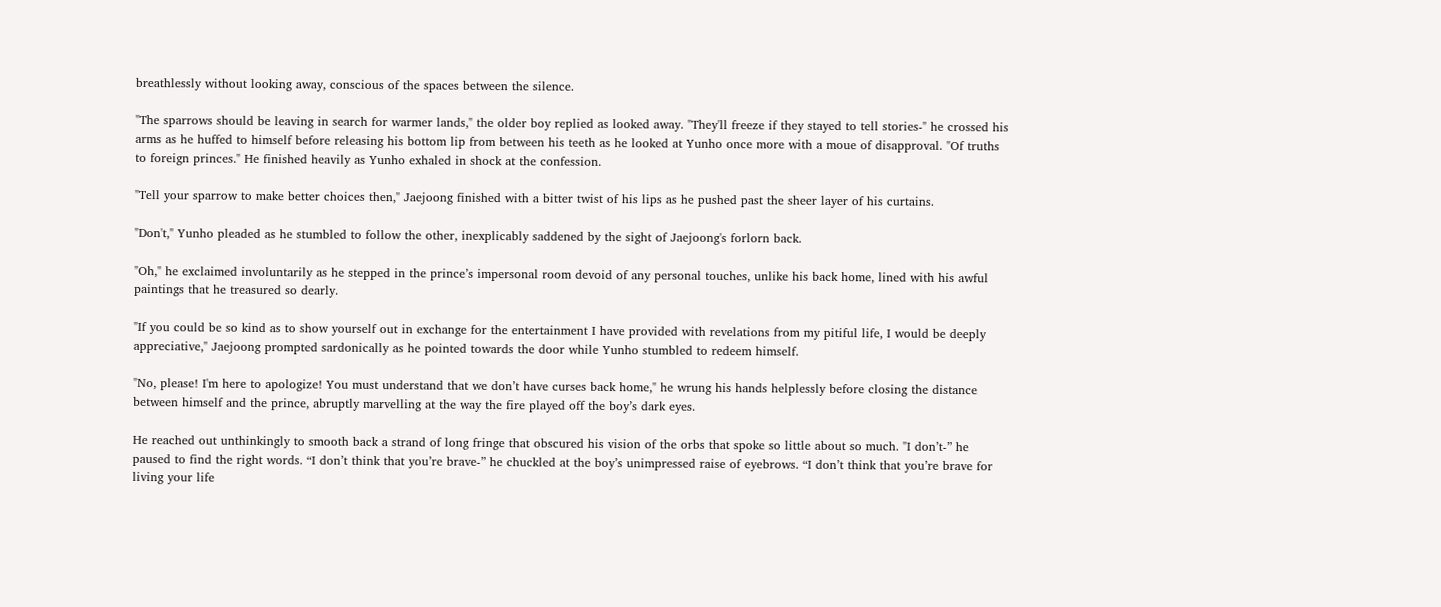breathlessly without looking away, conscious of the spaces between the silence.

"The sparrows should be leaving in search for warmer lands," the older boy replied as looked away. "They'll freeze if they stayed to tell stories-" he crossed his arms as he huffed to himself before releasing his bottom lip from between his teeth as he looked at Yunho once more with a moue of disapproval. "Of truths to foreign princes." He finished heavily as Yunho exhaled in shock at the confession.

"Tell your sparrow to make better choices then," Jaejoong finished with a bitter twist of his lips as he pushed past the sheer layer of his curtains.

"Don't," Yunho pleaded as he stumbled to follow the other, inexplicably saddened by the sight of Jaejoong's forlorn back.

"Oh," he exclaimed involuntarily as he stepped in the prince’s impersonal room devoid of any personal touches, unlike his back home, lined with his awful paintings that he treasured so dearly.

"If you could be so kind as to show yourself out in exchange for the entertainment I have provided with revelations from my pitiful life, I would be deeply appreciative," Jaejoong prompted sardonically as he pointed towards the door while Yunho stumbled to redeem himself.

"No, please! I'm here to apologize! You must understand that we don’t have curses back home," he wrung his hands helplessly before closing the distance between himself and the prince, abruptly marvelling at the way the fire played off the boy’s dark eyes.

He reached out unthinkingly to smooth back a strand of long fringe that obscured his vision of the orbs that spoke so little about so much. "I don’t-” he paused to find the right words. “I don’t think that you’re brave-” he chuckled at the boy’s unimpressed raise of eyebrows. “I don’t think that you’re brave for living your life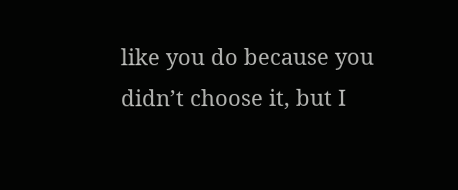like you do because you didn’t choose it, but I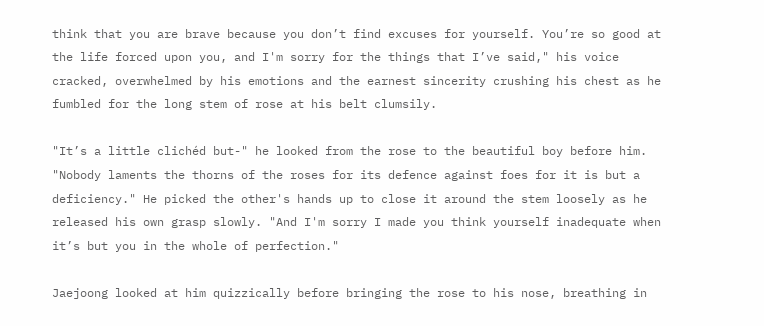think that you are brave because you don’t find excuses for yourself. You’re so good at the life forced upon you, and I'm sorry for the things that I’ve said," his voice cracked, overwhelmed by his emotions and the earnest sincerity crushing his chest as he fumbled for the long stem of rose at his belt clumsily.

"It’s a little clichéd but-" he looked from the rose to the beautiful boy before him. "Nobody laments the thorns of the roses for its defence against foes for it is but a deficiency." He picked the other's hands up to close it around the stem loosely as he released his own grasp slowly. "And I'm sorry I made you think yourself inadequate when it’s but you in the whole of perfection."

Jaejoong looked at him quizzically before bringing the rose to his nose, breathing in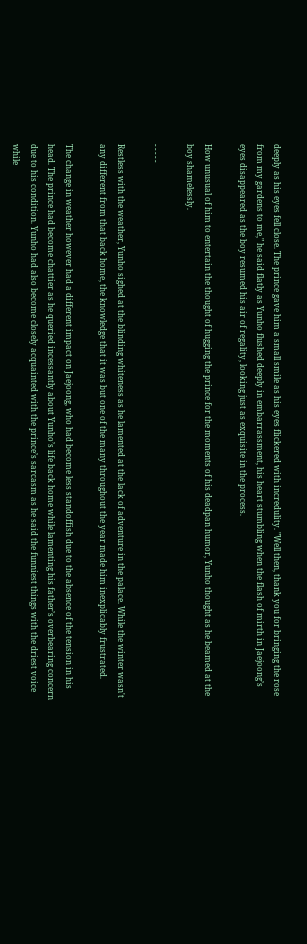deeply as his eyes fell close. The prince gave him a small smile as his eyes flickered with incredulity. "Well then, thank you for bringing the rose from my gardens to me," he said flatly as Yunho flushed deeply in embarrassment, his heart stumbling when the flash of mirth in Jaejoong’s eyes disappeared as the boy resumed his air of regality, looking just as exquisite in the process.

How unusual of him to entertain the thought of hugging the prince for the moments of his deadpan humor, Yunho thought as he beamed at the boy shamelessly.

- - - - -

Restless with the weather, Yunho sighed at the blinding whiteness as he lamented at the lack of adventure in the palace. While the winter wasn't any different from that back home, the knowledge that it was but one of the many throughout the year made him inexplicably frustrated.

The change in weather however had a different impact on Jaejoong, who had become less standoffish due to the absence of the tension in his head. The prince had become chattier as he queried incessantly about Yunho’s life back home while lamenting his father’s overbearing concern due to his condition. Yunho had also become closely acquainted with the prince’s sarcasm as he said the funniest things with the driest voice while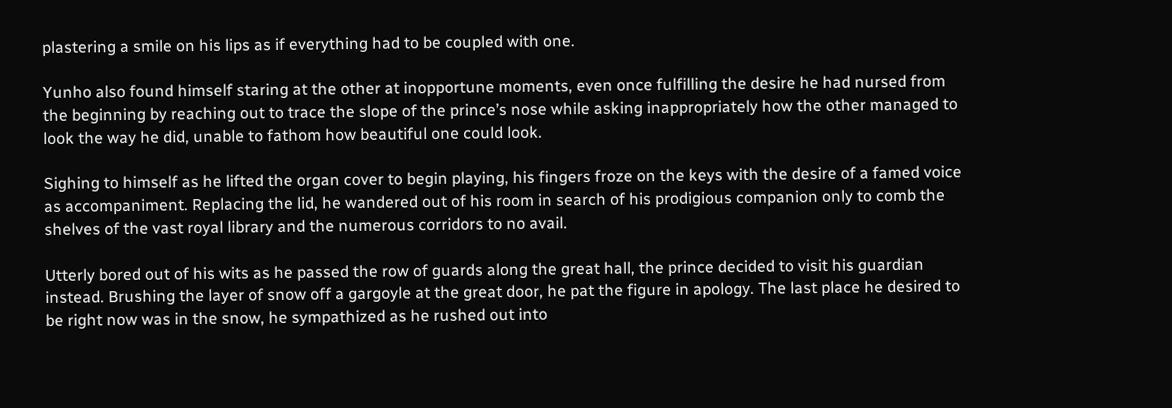plastering a smile on his lips as if everything had to be coupled with one.

Yunho also found himself staring at the other at inopportune moments, even once fulfilling the desire he had nursed from the beginning by reaching out to trace the slope of the prince’s nose while asking inappropriately how the other managed to look the way he did, unable to fathom how beautiful one could look.

Sighing to himself as he lifted the organ cover to begin playing, his fingers froze on the keys with the desire of a famed voice as accompaniment. Replacing the lid, he wandered out of his room in search of his prodigious companion only to comb the shelves of the vast royal library and the numerous corridors to no avail.

Utterly bored out of his wits as he passed the row of guards along the great hall, the prince decided to visit his guardian instead. Brushing the layer of snow off a gargoyle at the great door, he pat the figure in apology. The last place he desired to be right now was in the snow, he sympathized as he rushed out into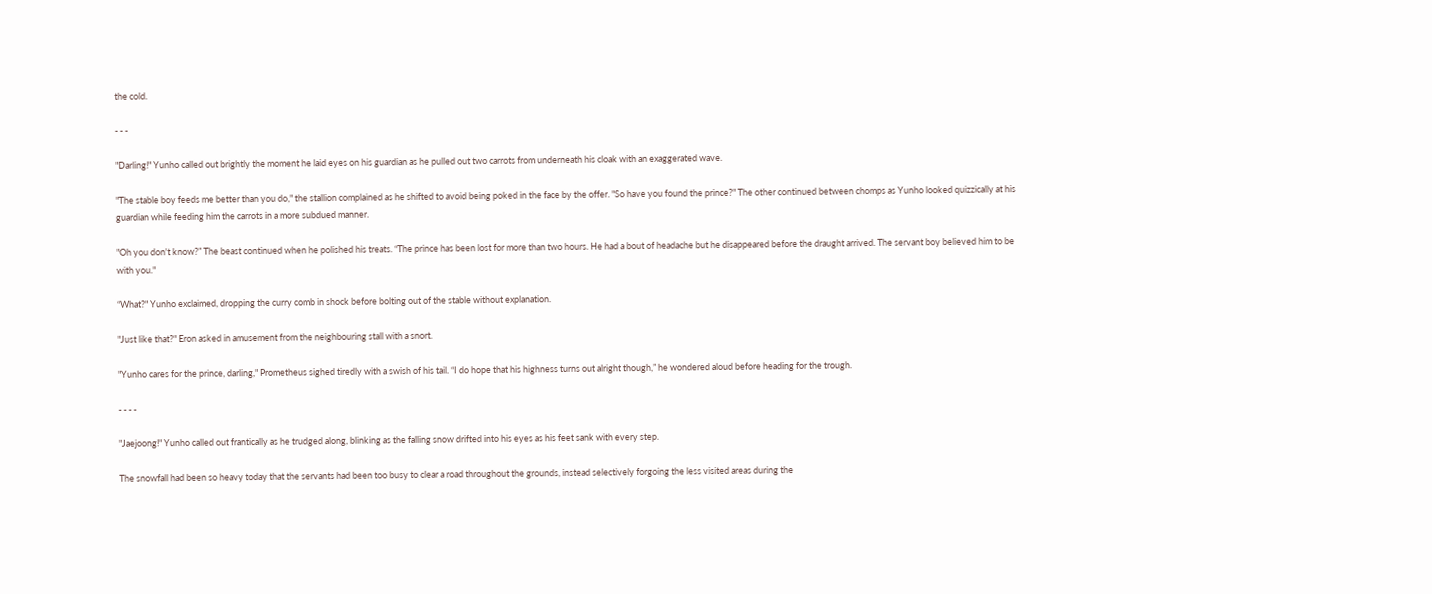the cold.

- - -

"Darling!" Yunho called out brightly the moment he laid eyes on his guardian as he pulled out two carrots from underneath his cloak with an exaggerated wave.

"The stable boy feeds me better than you do," the stallion complained as he shifted to avoid being poked in the face by the offer. "So have you found the prince?" The other continued between chomps as Yunho looked quizzically at his guardian while feeding him the carrots in a more subdued manner.

"Oh you don't know?” The beast continued when he polished his treats. “The prince has been lost for more than two hours. He had a bout of headache but he disappeared before the draught arrived. The servant boy believed him to be with you."

“What?" Yunho exclaimed, dropping the curry comb in shock before bolting out of the stable without explanation.

"Just like that?" Eron asked in amusement from the neighbouring stall with a snort.

"Yunho cares for the prince, darling," Prometheus sighed tiredly with a swish of his tail. “I do hope that his highness turns out alright though,” he wondered aloud before heading for the trough.

- - - -

"Jaejoong!" Yunho called out frantically as he trudged along, blinking as the falling snow drifted into his eyes as his feet sank with every step.

The snowfall had been so heavy today that the servants had been too busy to clear a road throughout the grounds, instead selectively forgoing the less visited areas during the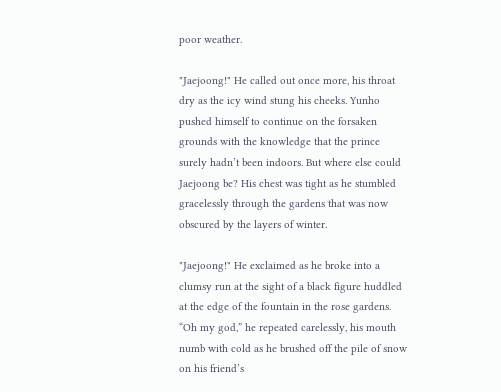poor weather.

"Jaejoong!" He called out once more, his throat dry as the icy wind stung his cheeks. Yunho pushed himself to continue on the forsaken grounds with the knowledge that the prince surely hadn’t been indoors. But where else could Jaejoong be? His chest was tight as he stumbled gracelessly through the gardens that was now obscured by the layers of winter.

"Jaejoong!" He exclaimed as he broke into a clumsy run at the sight of a black figure huddled at the edge of the fountain in the rose gardens. “Oh my god,” he repeated carelessly, his mouth numb with cold as he brushed off the pile of snow on his friend’s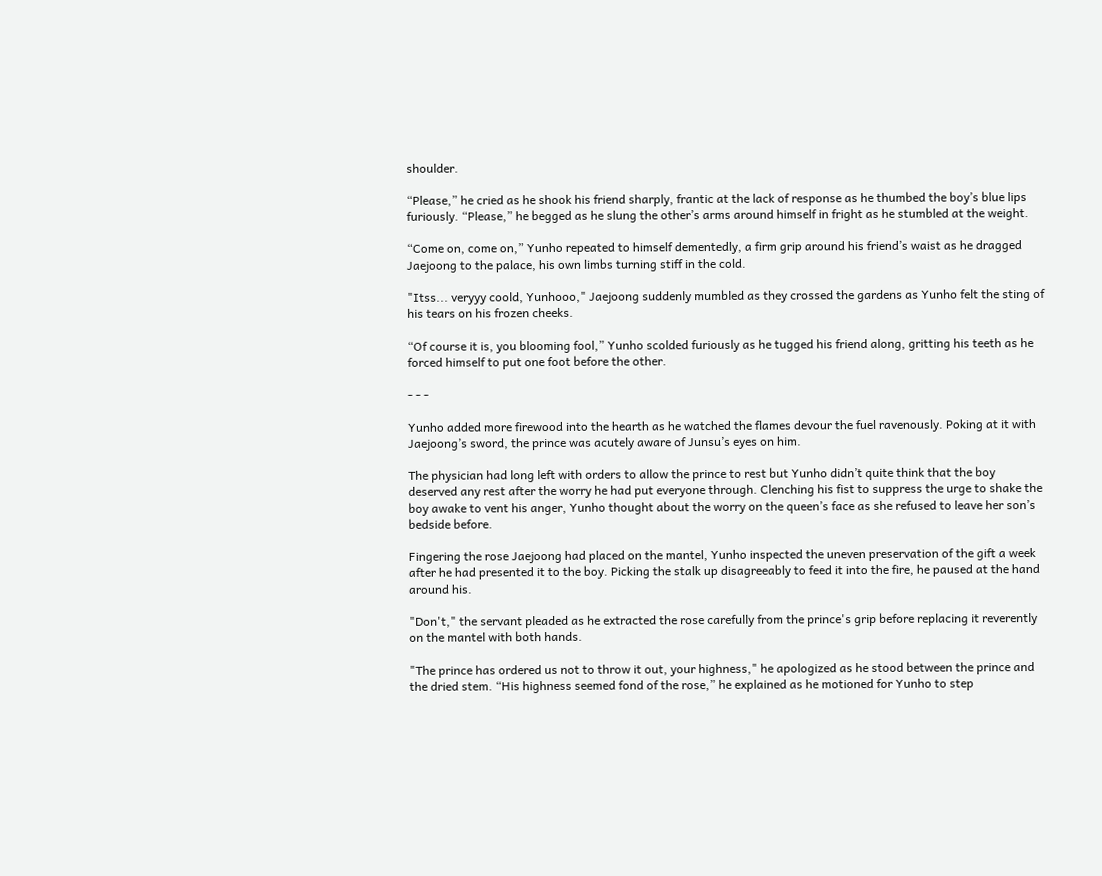shoulder.

“Please,” he cried as he shook his friend sharply, frantic at the lack of response as he thumbed the boy’s blue lips furiously. “Please,” he begged as he slung the other’s arms around himself in fright as he stumbled at the weight.

“Come on, come on,” Yunho repeated to himself dementedly, a firm grip around his friend’s waist as he dragged Jaejoong to the palace, his own limbs turning stiff in the cold.

"Itss... veryyy coold, Yunhooo," Jaejoong suddenly mumbled as they crossed the gardens as Yunho felt the sting of his tears on his frozen cheeks.

“Of course it is, you blooming fool,” Yunho scolded furiously as he tugged his friend along, gritting his teeth as he forced himself to put one foot before the other.

- - -

Yunho added more firewood into the hearth as he watched the flames devour the fuel ravenously. Poking at it with Jaejoong’s sword, the prince was acutely aware of Junsu’s eyes on him.

The physician had long left with orders to allow the prince to rest but Yunho didn’t quite think that the boy deserved any rest after the worry he had put everyone through. Clenching his fist to suppress the urge to shake the boy awake to vent his anger, Yunho thought about the worry on the queen’s face as she refused to leave her son’s bedside before.

Fingering the rose Jaejoong had placed on the mantel, Yunho inspected the uneven preservation of the gift a week after he had presented it to the boy. Picking the stalk up disagreeably to feed it into the fire, he paused at the hand around his.

"Don't," the servant pleaded as he extracted the rose carefully from the prince's grip before replacing it reverently on the mantel with both hands.

"The prince has ordered us not to throw it out, your highness," he apologized as he stood between the prince and the dried stem. “His highness seemed fond of the rose,” he explained as he motioned for Yunho to step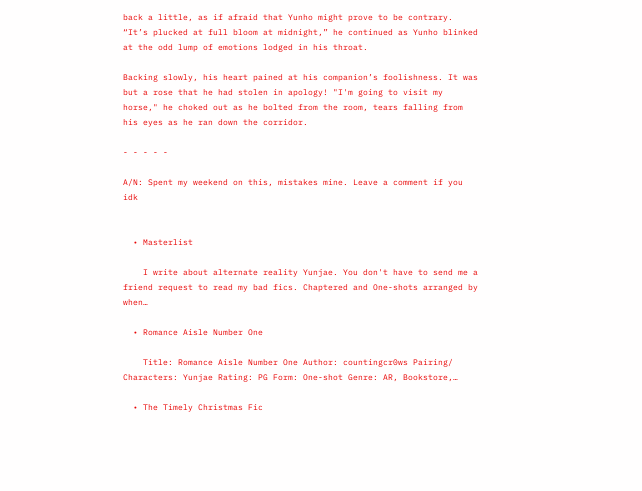back a little, as if afraid that Yunho might prove to be contrary. “It’s plucked at full bloom at midnight,” he continued as Yunho blinked at the odd lump of emotions lodged in his throat.

Backing slowly, his heart pained at his companion’s foolishness. It was but a rose that he had stolen in apology! "I'm going to visit my horse," he choked out as he bolted from the room, tears falling from his eyes as he ran down the corridor.

- - - - -

A/N: Spent my weekend on this, mistakes mine. Leave a comment if you idk


  • Masterlist

    I write about alternate reality Yunjae. You don't have to send me a friend request to read my bad fics. Chaptered and One-shots arranged by when…

  • Romance Aisle Number One

    Title: Romance Aisle Number One Author: countingcr0ws Pairing/ Characters: Yunjae Rating: PG Form: One-shot Genre: AR, Bookstore,…

  • The Timely Christmas Fic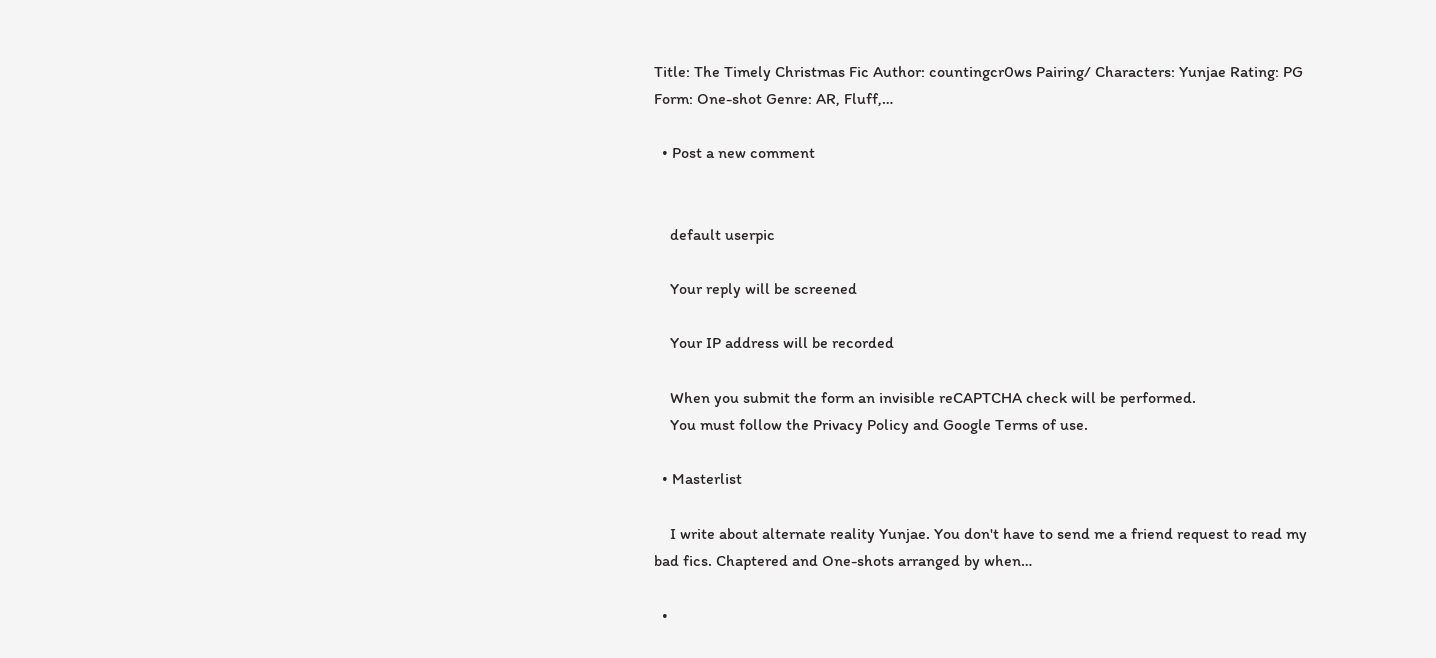Title: The Timely Christmas Fic Author: countingcr0ws Pairing/ Characters: Yunjae Rating: PG Form: One-shot Genre: AR, Fluff,…

  • Post a new comment


    default userpic

    Your reply will be screened

    Your IP address will be recorded

    When you submit the form an invisible reCAPTCHA check will be performed.
    You must follow the Privacy Policy and Google Terms of use.

  • Masterlist

    I write about alternate reality Yunjae. You don't have to send me a friend request to read my bad fics. Chaptered and One-shots arranged by when…

  •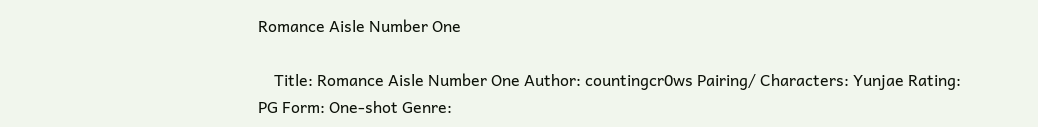Romance Aisle Number One

    Title: Romance Aisle Number One Author: countingcr0ws Pairing/ Characters: Yunjae Rating: PG Form: One-shot Genre: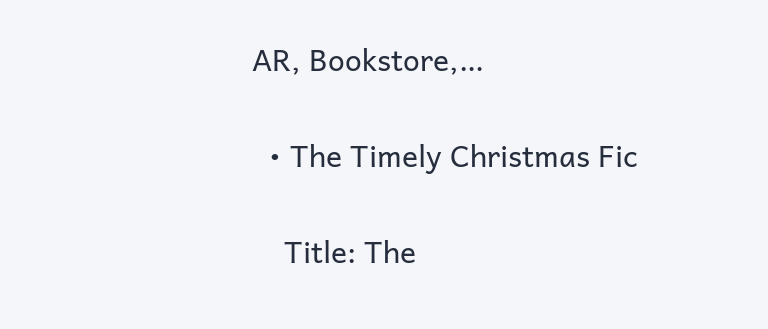AR, Bookstore,…

  • The Timely Christmas Fic

    Title: The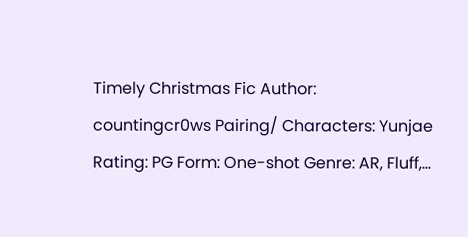Timely Christmas Fic Author: countingcr0ws Pairing/ Characters: Yunjae Rating: PG Form: One-shot Genre: AR, Fluff,…